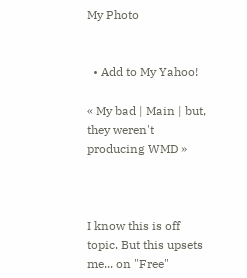My Photo


  • Add to My Yahoo!

« My bad | Main | but, they weren't producing WMD »



I know this is off topic. But this upsets me... on "Free"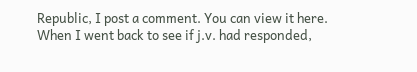Republic, I post a comment. You can view it here. When I went back to see if j.v. had responded,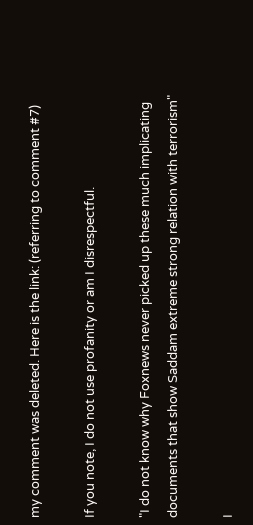my comment was deleted. Here is the link: (referring to comment #7)

If you note, I do not use profanity or am I disrespectful.

"I do not know why Foxnews never picked up these much implicating documents that show Saddam extreme strong relation with terrorism"

I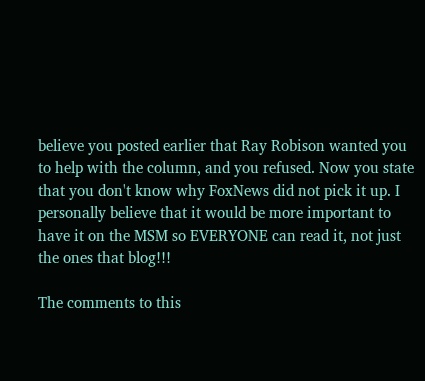believe you posted earlier that Ray Robison wanted you to help with the column, and you refused. Now you state that you don't know why FoxNews did not pick it up. I personally believe that it would be more important to have it on the MSM so EVERYONE can read it, not just the ones that blog!!!

The comments to this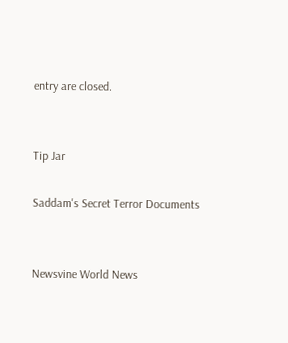entry are closed.


Tip Jar

Saddam's Secret Terror Documents


Newsvine World News